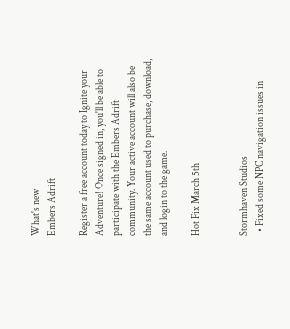What's new
Embers Adrift

Register a free account today to Ignite your Adventure! Once signed in, you'll be able to participate with the Embers Adrift community. Your active account will also be the same account used to purchase, download, and login to the game.

Hot Fix March 5th


Stormhaven Studios
  • Fixed some NPC navigation issues in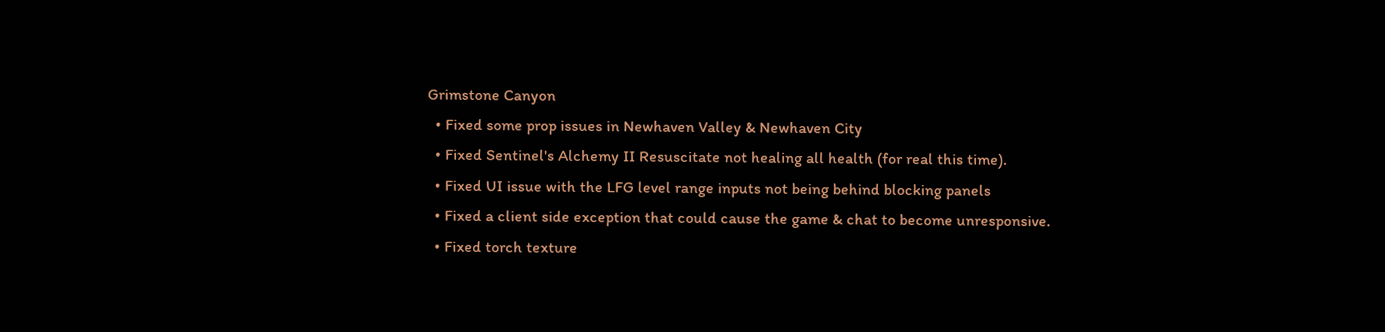Grimstone Canyon
  • Fixed some prop issues in Newhaven Valley & Newhaven City
  • Fixed Sentinel's Alchemy II Resuscitate not healing all health (for real this time).
  • Fixed UI issue with the LFG level range inputs not being behind blocking panels
  • Fixed a client side exception that could cause the game & chat to become unresponsive.
  • Fixed torch texture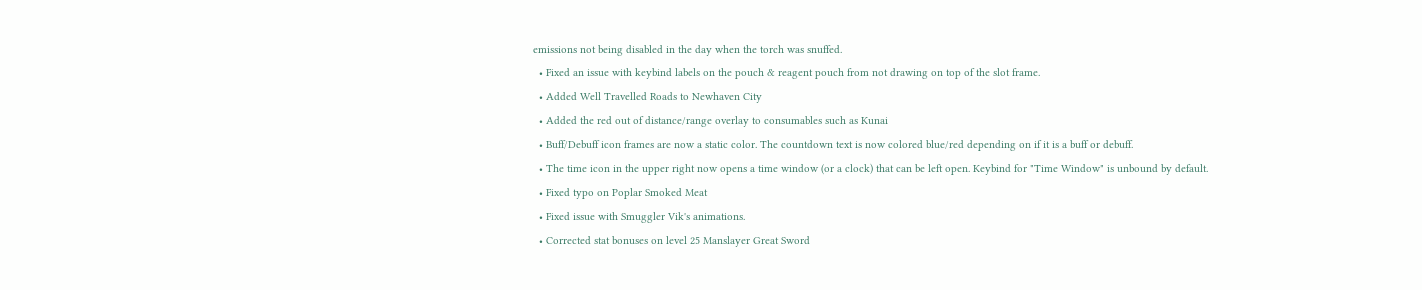emissions not being disabled in the day when the torch was snuffed.
  • Fixed an issue with keybind labels on the pouch & reagent pouch from not drawing on top of the slot frame.
  • Added Well Travelled Roads to Newhaven City
  • Added the red out of distance/range overlay to consumables such as Kunai
  • Buff/Debuff icon frames are now a static color. The countdown text is now colored blue/red depending on if it is a buff or debuff.
  • The time icon in the upper right now opens a time window (or a clock) that can be left open. Keybind for "Time Window" is unbound by default.
  • Fixed typo on Poplar Smoked Meat
  • Fixed issue with Smuggler Vik's animations.
  • Corrected stat bonuses on level 25 Manslayer Great Sword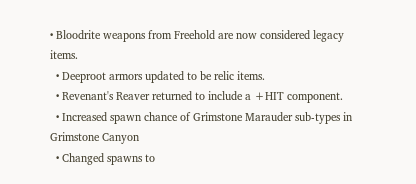• Bloodrite weapons from Freehold are now considered legacy items.
  • Deeproot armors updated to be relic items.
  • Revenant's Reaver returned to include a +HIT component.
  • Increased spawn chance of Grimstone Marauder sub-types in Grimstone Canyon
  • Changed spawns to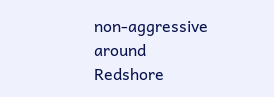non-aggressive around Redshore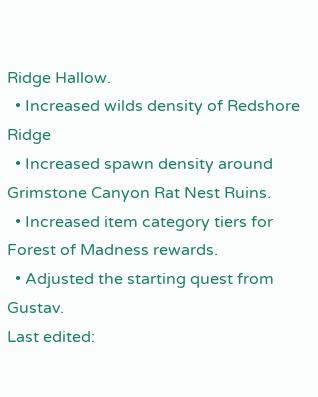Ridge Hallow.
  • Increased wilds density of Redshore Ridge
  • Increased spawn density around Grimstone Canyon Rat Nest Ruins.
  • Increased item category tiers for Forest of Madness rewards.
  • Adjusted the starting quest from Gustav.
Last edited: